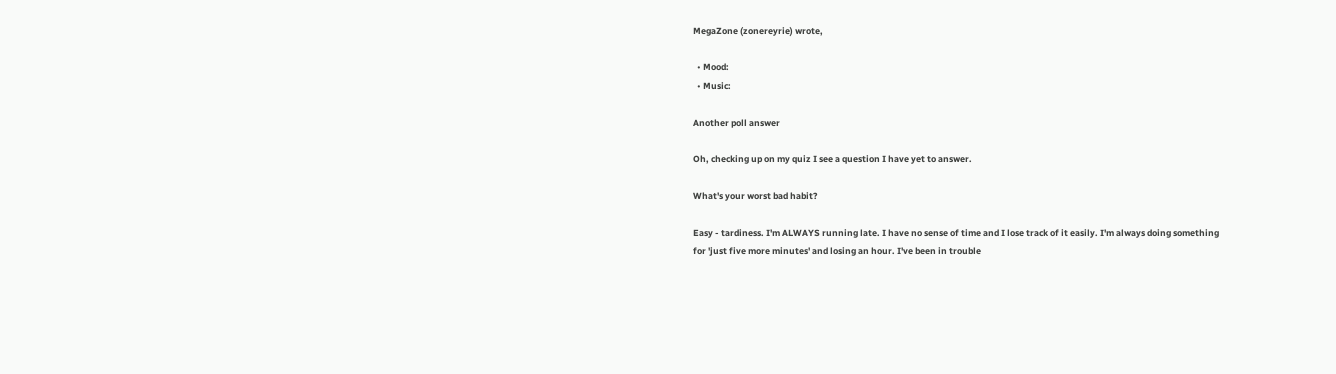MegaZone (zonereyrie) wrote,

  • Mood:
  • Music:

Another poll answer

Oh, checking up on my quiz I see a question I have yet to answer.

What's your worst bad habit?

Easy - tardiness. I'm ALWAYS running late. I have no sense of time and I lose track of it easily. I'm always doing something for 'just five more minutes' and losing an hour. I've been in trouble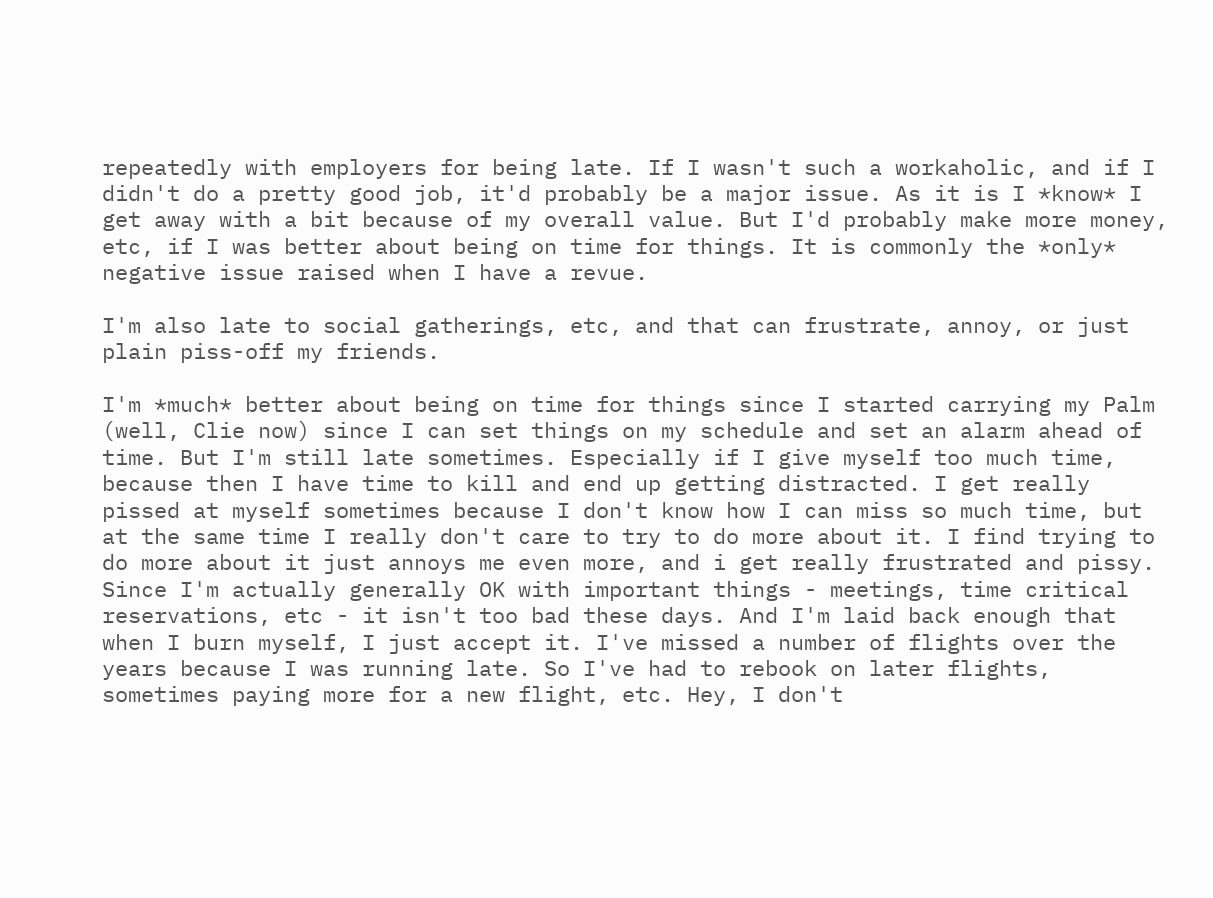repeatedly with employers for being late. If I wasn't such a workaholic, and if I didn't do a pretty good job, it'd probably be a major issue. As it is I *know* I get away with a bit because of my overall value. But I'd probably make more money, etc, if I was better about being on time for things. It is commonly the *only* negative issue raised when I have a revue.

I'm also late to social gatherings, etc, and that can frustrate, annoy, or just plain piss-off my friends.

I'm *much* better about being on time for things since I started carrying my Palm (well, Clie now) since I can set things on my schedule and set an alarm ahead of time. But I'm still late sometimes. Especially if I give myself too much time, because then I have time to kill and end up getting distracted. I get really pissed at myself sometimes because I don't know how I can miss so much time, but at the same time I really don't care to try to do more about it. I find trying to do more about it just annoys me even more, and i get really frustrated and pissy. Since I'm actually generally OK with important things - meetings, time critical reservations, etc - it isn't too bad these days. And I'm laid back enough that when I burn myself, I just accept it. I've missed a number of flights over the years because I was running late. So I've had to rebook on later flights, sometimes paying more for a new flight, etc. Hey, I don't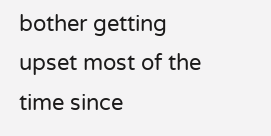bother getting upset most of the time since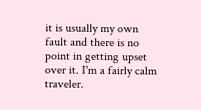it is usually my own fault and there is no point in getting upset over it. I'm a fairly calm traveler.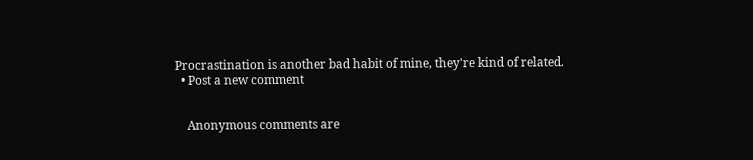Procrastination is another bad habit of mine, they're kind of related.
  • Post a new comment


    Anonymous comments are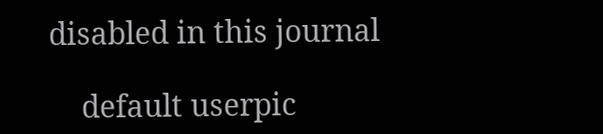disabled in this journal

    default userpic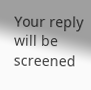Your reply will be screened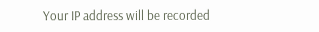Your IP address will be recorded